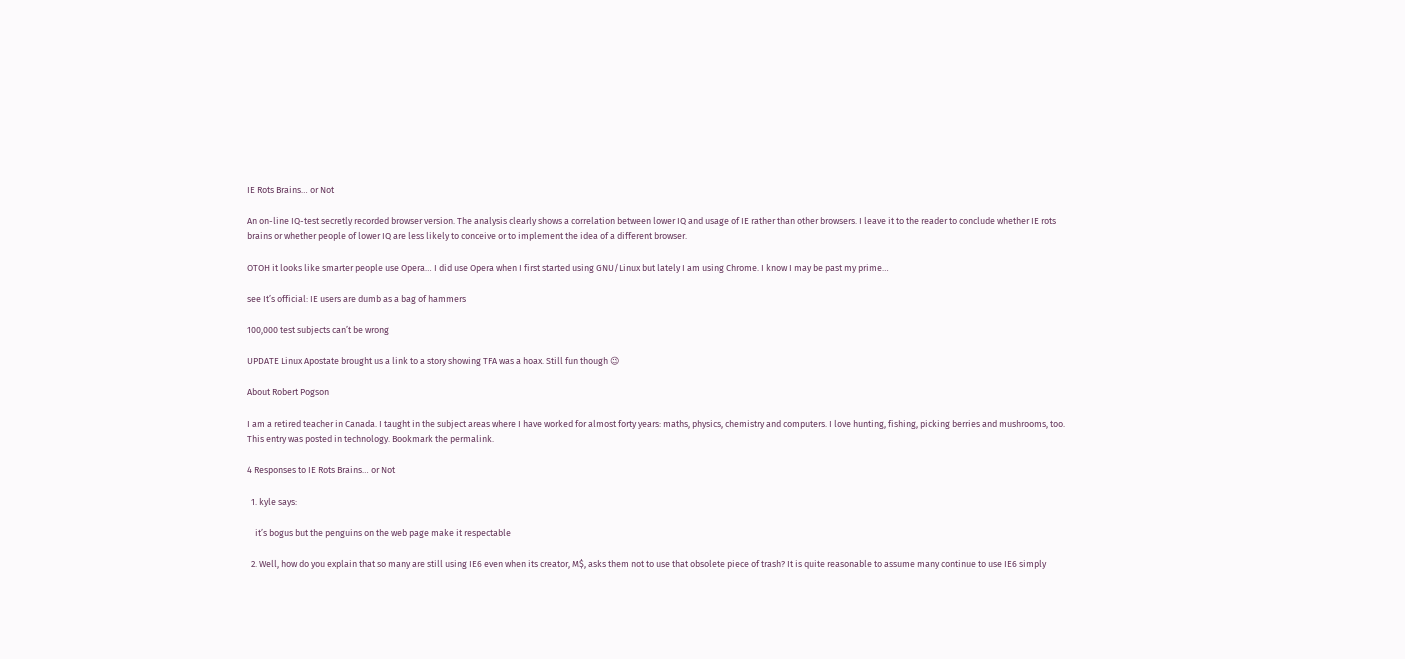IE Rots Brains… or Not

An on-line IQ-test secretly recorded browser version. The analysis clearly shows a correlation between lower IQ and usage of IE rather than other browsers. I leave it to the reader to conclude whether IE rots brains or whether people of lower IQ are less likely to conceive or to implement the idea of a different browser.

OTOH it looks like smarter people use Opera… I did use Opera when I first started using GNU/Linux but lately I am using Chrome. I know I may be past my prime…

see It’s official: IE users are dumb as a bag of hammers

100,000 test subjects can’t be wrong

UPDATE Linux Apostate brought us a link to a story showing TFA was a hoax. Still fun though 😉

About Robert Pogson

I am a retired teacher in Canada. I taught in the subject areas where I have worked for almost forty years: maths, physics, chemistry and computers. I love hunting, fishing, picking berries and mushrooms, too.
This entry was posted in technology. Bookmark the permalink.

4 Responses to IE Rots Brains… or Not

  1. kyle says:

    it’s bogus but the penguins on the web page make it respectable

  2. Well, how do you explain that so many are still using IE6 even when its creator, M$, asks them not to use that obsolete piece of trash? It is quite reasonable to assume many continue to use IE6 simply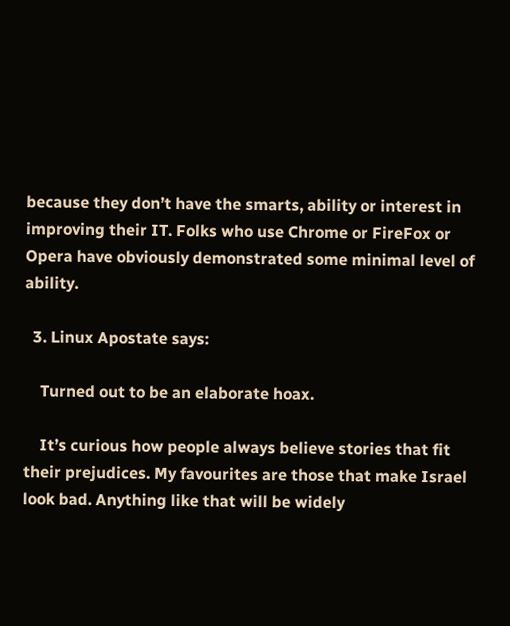because they don’t have the smarts, ability or interest in improving their IT. Folks who use Chrome or FireFox or Opera have obviously demonstrated some minimal level of ability.

  3. Linux Apostate says:

    Turned out to be an elaborate hoax.

    It’s curious how people always believe stories that fit their prejudices. My favourites are those that make Israel look bad. Anything like that will be widely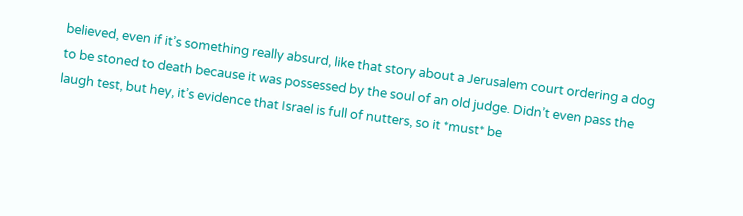believed, even if it’s something really absurd, like that story about a Jerusalem court ordering a dog to be stoned to death because it was possessed by the soul of an old judge. Didn’t even pass the laugh test, but hey, it’s evidence that Israel is full of nutters, so it *must* be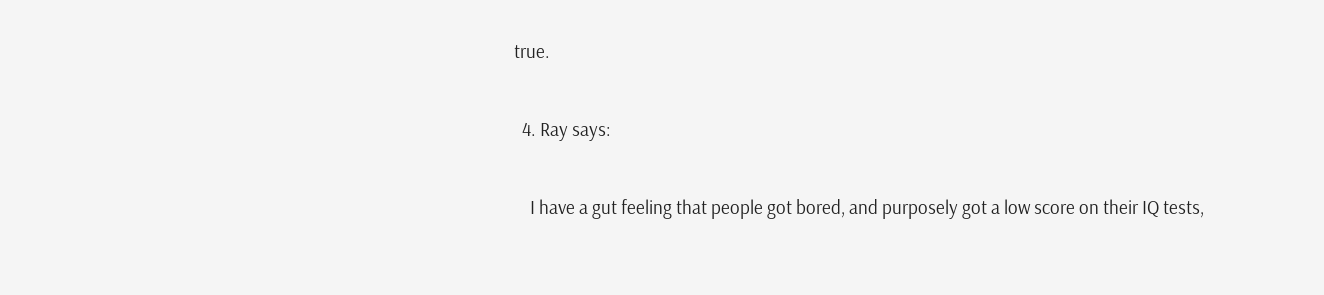true.

  4. Ray says:

    I have a gut feeling that people got bored, and purposely got a low score on their IQ tests,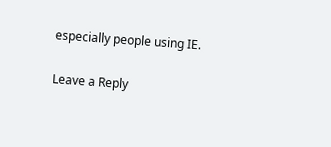especially people using IE.

Leave a Reply